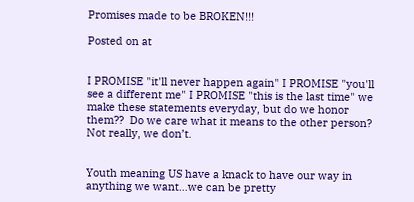Promises made to be BROKEN!!!

Posted on at


I PROMISE "it'll never happen again" I PROMISE "you'll see a different me" I PROMISE "this is the last time" we make these statements everyday, but do we honor them??  Do we care what it means to the other person? Not really, we don’t.


Youth meaning US have a knack to have our way in anything we want…we can be pretty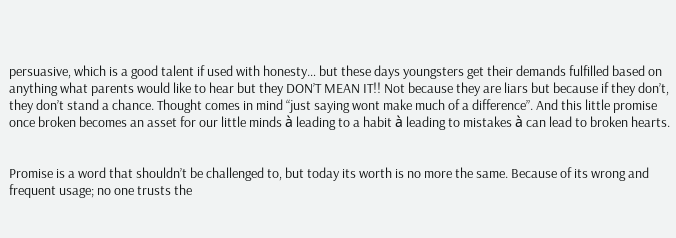persuasive, which is a good talent if used with honesty… but these days youngsters get their demands fulfilled based on anything what parents would like to hear but they DON’T MEAN IT!! Not because they are liars but because if they don’t, they don’t stand a chance. Thought comes in mind “just saying wont make much of a difference”. And this little promise once broken becomes an asset for our little minds à leading to a habit à leading to mistakes à can lead to broken hearts.


Promise is a word that shouldn’t be challenged to, but today its worth is no more the same. Because of its wrong and frequent usage; no one trusts the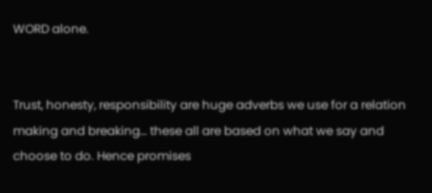WORD alone.


Trust, honesty, responsibility are huge adverbs we use for a relation making and breaking… these all are based on what we say and choose to do. Hence promises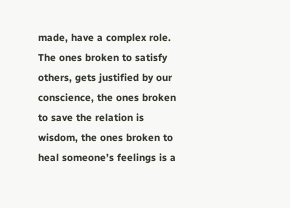made, have a complex role. The ones broken to satisfy others, gets justified by our conscience, the ones broken to save the relation is wisdom, the ones broken to heal someone’s feelings is a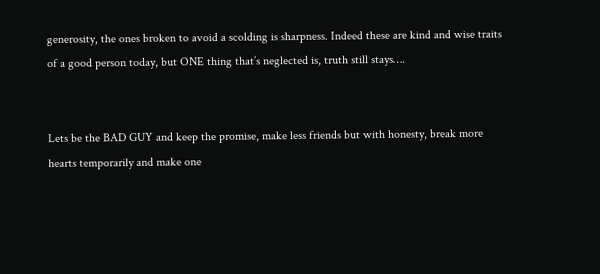generosity, the ones broken to avoid a scolding is sharpness. Indeed these are kind and wise traits of a good person today, but ONE thing that’s neglected is, truth still stays….


Lets be the BAD GUY and keep the promise, make less friends but with honesty, break more hearts temporarily and make one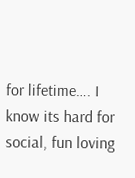for lifetime…. I know its hard for social, fun loving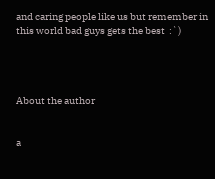and caring people like us but remember in this world bad guys gets the best  :`)




About the author


a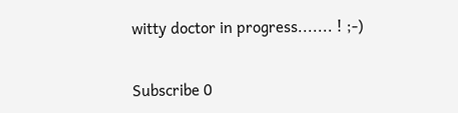witty doctor in progress....... ! ;-)

Subscribe 0